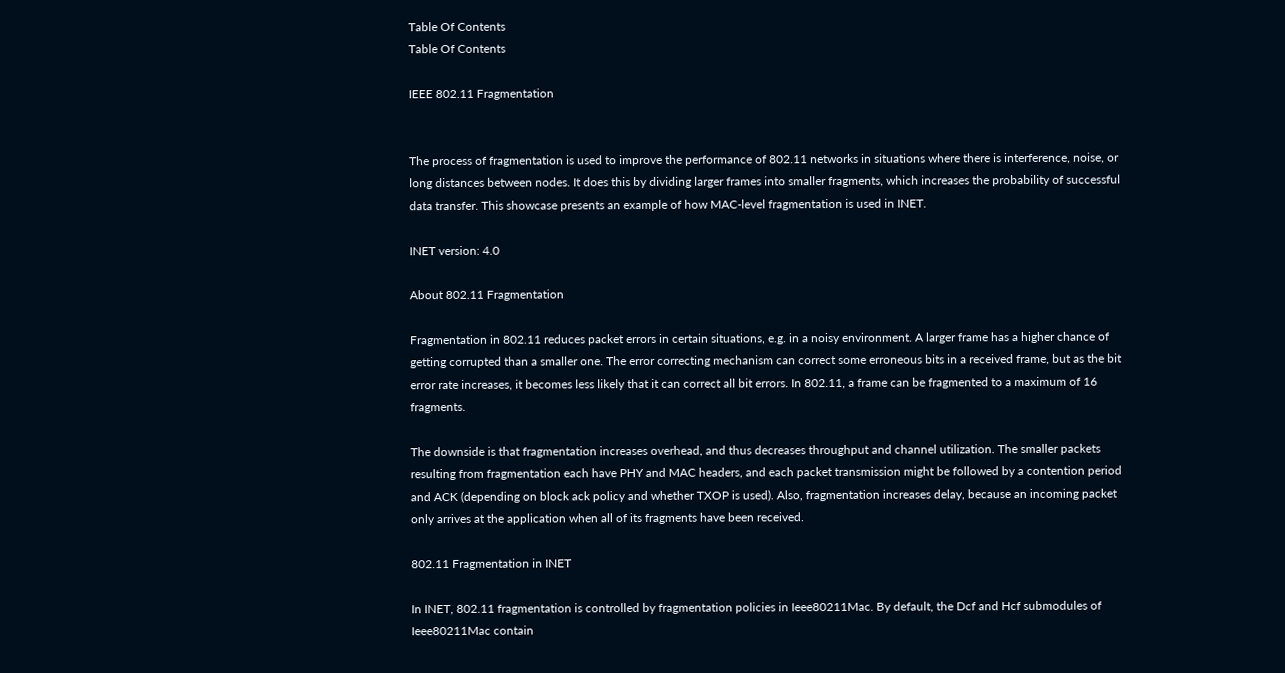Table Of Contents
Table Of Contents

IEEE 802.11 Fragmentation


The process of fragmentation is used to improve the performance of 802.11 networks in situations where there is interference, noise, or long distances between nodes. It does this by dividing larger frames into smaller fragments, which increases the probability of successful data transfer. This showcase presents an example of how MAC-level fragmentation is used in INET.

INET version: 4.0

About 802.11 Fragmentation

Fragmentation in 802.11 reduces packet errors in certain situations, e.g. in a noisy environment. A larger frame has a higher chance of getting corrupted than a smaller one. The error correcting mechanism can correct some erroneous bits in a received frame, but as the bit error rate increases, it becomes less likely that it can correct all bit errors. In 802.11, a frame can be fragmented to a maximum of 16 fragments.

The downside is that fragmentation increases overhead, and thus decreases throughput and channel utilization. The smaller packets resulting from fragmentation each have PHY and MAC headers, and each packet transmission might be followed by a contention period and ACK (depending on block ack policy and whether TXOP is used). Also, fragmentation increases delay, because an incoming packet only arrives at the application when all of its fragments have been received.

802.11 Fragmentation in INET

In INET, 802.11 fragmentation is controlled by fragmentation policies in Ieee80211Mac. By default, the Dcf and Hcf submodules of Ieee80211Mac contain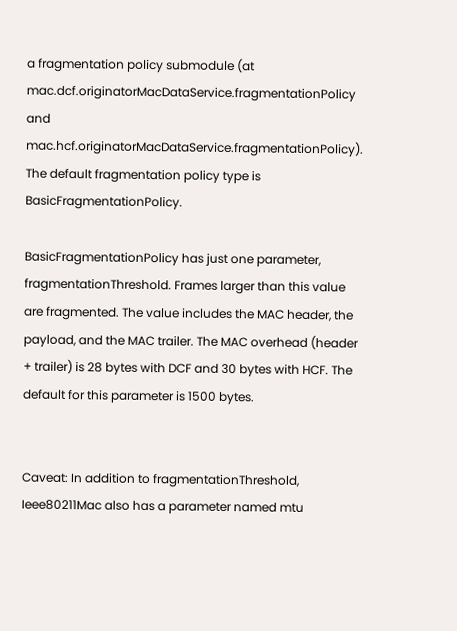a fragmentation policy submodule (at mac.dcf.originatorMacDataService.fragmentationPolicy and mac.hcf.originatorMacDataService.fragmentationPolicy). The default fragmentation policy type is BasicFragmentationPolicy.

BasicFragmentationPolicy has just one parameter, fragmentationThreshold. Frames larger than this value are fragmented. The value includes the MAC header, the payload, and the MAC trailer. The MAC overhead (header + trailer) is 28 bytes with DCF and 30 bytes with HCF. The default for this parameter is 1500 bytes.


Caveat: In addition to fragmentationThreshold, Ieee80211Mac also has a parameter named mtu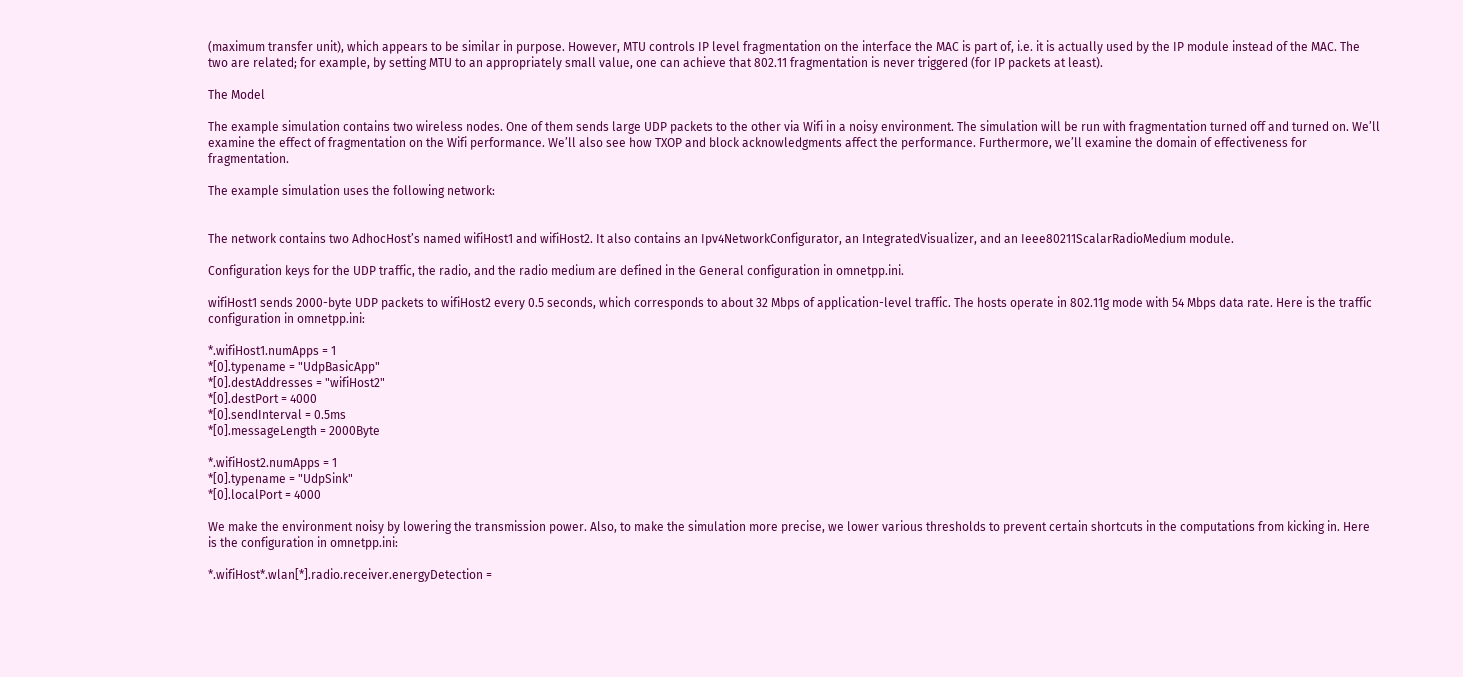(maximum transfer unit), which appears to be similar in purpose. However, MTU controls IP level fragmentation on the interface the MAC is part of, i.e. it is actually used by the IP module instead of the MAC. The two are related; for example, by setting MTU to an appropriately small value, one can achieve that 802.11 fragmentation is never triggered (for IP packets at least).

The Model

The example simulation contains two wireless nodes. One of them sends large UDP packets to the other via Wifi in a noisy environment. The simulation will be run with fragmentation turned off and turned on. We’ll examine the effect of fragmentation on the Wifi performance. We’ll also see how TXOP and block acknowledgments affect the performance. Furthermore, we’ll examine the domain of effectiveness for fragmentation.

The example simulation uses the following network:


The network contains two AdhocHost’s named wifiHost1 and wifiHost2. It also contains an Ipv4NetworkConfigurator, an IntegratedVisualizer, and an Ieee80211ScalarRadioMedium module.

Configuration keys for the UDP traffic, the radio, and the radio medium are defined in the General configuration in omnetpp.ini.

wifiHost1 sends 2000-byte UDP packets to wifiHost2 every 0.5 seconds, which corresponds to about 32 Mbps of application-level traffic. The hosts operate in 802.11g mode with 54 Mbps data rate. Here is the traffic configuration in omnetpp.ini:

*.wifiHost1.numApps = 1
*[0].typename = "UdpBasicApp"
*[0].destAddresses = "wifiHost2"
*[0].destPort = 4000
*[0].sendInterval = 0.5ms
*[0].messageLength = 2000Byte

*.wifiHost2.numApps = 1
*[0].typename = "UdpSink"
*[0].localPort = 4000

We make the environment noisy by lowering the transmission power. Also, to make the simulation more precise, we lower various thresholds to prevent certain shortcuts in the computations from kicking in. Here is the configuration in omnetpp.ini:

*.wifiHost*.wlan[*].radio.receiver.energyDetection =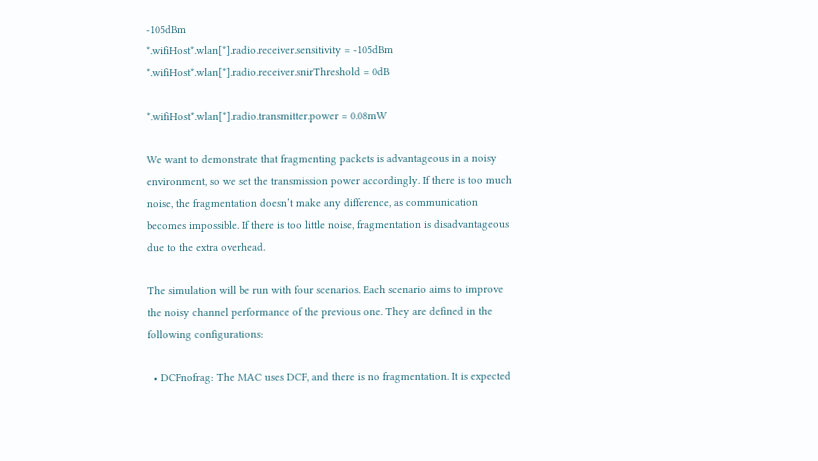-105dBm
*.wifiHost*.wlan[*].radio.receiver.sensitivity = -105dBm
*.wifiHost*.wlan[*].radio.receiver.snirThreshold = 0dB

*.wifiHost*.wlan[*].radio.transmitter.power = 0.08mW

We want to demonstrate that fragmenting packets is advantageous in a noisy environment, so we set the transmission power accordingly. If there is too much noise, the fragmentation doesn’t make any difference, as communication becomes impossible. If there is too little noise, fragmentation is disadvantageous due to the extra overhead.

The simulation will be run with four scenarios. Each scenario aims to improve the noisy channel performance of the previous one. They are defined in the following configurations:

  • DCFnofrag: The MAC uses DCF, and there is no fragmentation. It is expected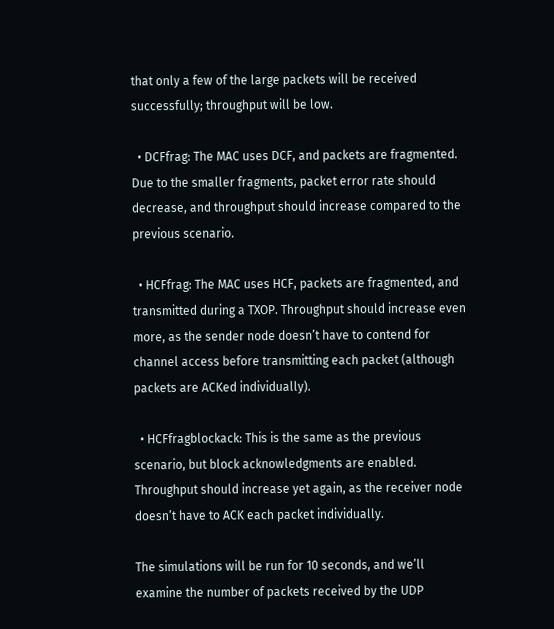that only a few of the large packets will be received successfully; throughput will be low.

  • DCFfrag: The MAC uses DCF, and packets are fragmented. Due to the smaller fragments, packet error rate should decrease, and throughput should increase compared to the previous scenario.

  • HCFfrag: The MAC uses HCF, packets are fragmented, and transmitted during a TXOP. Throughput should increase even more, as the sender node doesn’t have to contend for channel access before transmitting each packet (although packets are ACKed individually).

  • HCFfragblockack: This is the same as the previous scenario, but block acknowledgments are enabled. Throughput should increase yet again, as the receiver node doesn’t have to ACK each packet individually.

The simulations will be run for 10 seconds, and we’ll examine the number of packets received by the UDP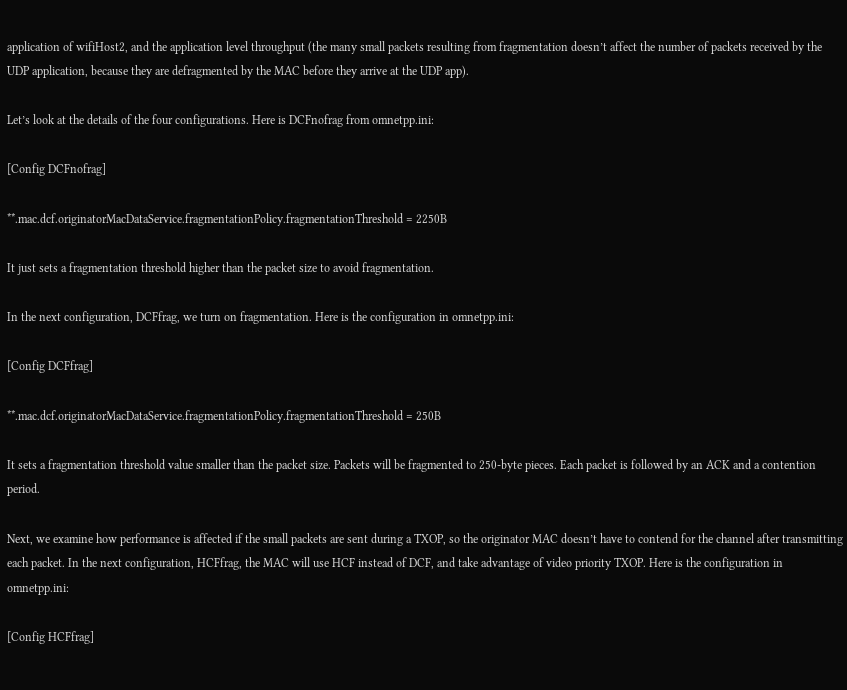application of wifiHost2, and the application level throughput (the many small packets resulting from fragmentation doesn’t affect the number of packets received by the UDP application, because they are defragmented by the MAC before they arrive at the UDP app).

Let’s look at the details of the four configurations. Here is DCFnofrag from omnetpp.ini:

[Config DCFnofrag]

**.mac.dcf.originatorMacDataService.fragmentationPolicy.fragmentationThreshold = 2250B

It just sets a fragmentation threshold higher than the packet size to avoid fragmentation.

In the next configuration, DCFfrag, we turn on fragmentation. Here is the configuration in omnetpp.ini:

[Config DCFfrag]

**.mac.dcf.originatorMacDataService.fragmentationPolicy.fragmentationThreshold = 250B

It sets a fragmentation threshold value smaller than the packet size. Packets will be fragmented to 250-byte pieces. Each packet is followed by an ACK and a contention period.

Next, we examine how performance is affected if the small packets are sent during a TXOP, so the originator MAC doesn’t have to contend for the channel after transmitting each packet. In the next configuration, HCFfrag, the MAC will use HCF instead of DCF, and take advantage of video priority TXOP. Here is the configuration in omnetpp.ini:

[Config HCFfrag]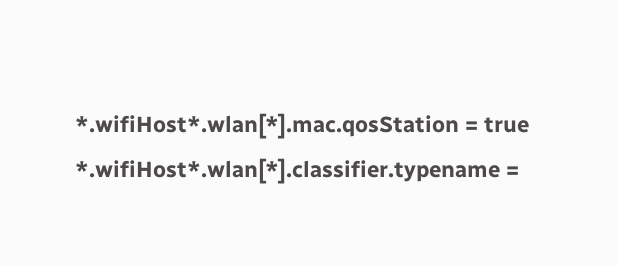*.wifiHost*.wlan[*].mac.qosStation = true
*.wifiHost*.wlan[*].classifier.typename =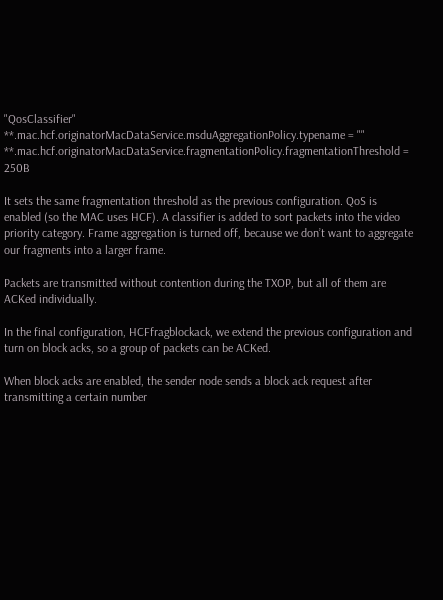"QosClassifier"
**.mac.hcf.originatorMacDataService.msduAggregationPolicy.typename = ""
**.mac.hcf.originatorMacDataService.fragmentationPolicy.fragmentationThreshold = 250B

It sets the same fragmentation threshold as the previous configuration. QoS is enabled (so the MAC uses HCF). A classifier is added to sort packets into the video priority category. Frame aggregation is turned off, because we don’t want to aggregate our fragments into a larger frame.

Packets are transmitted without contention during the TXOP, but all of them are ACKed individually.

In the final configuration, HCFfragblockack, we extend the previous configuration and turn on block acks, so a group of packets can be ACKed.

When block acks are enabled, the sender node sends a block ack request after transmitting a certain number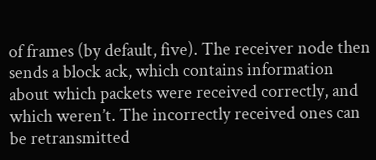of frames (by default, five). The receiver node then sends a block ack, which contains information about which packets were received correctly, and which weren’t. The incorrectly received ones can be retransmitted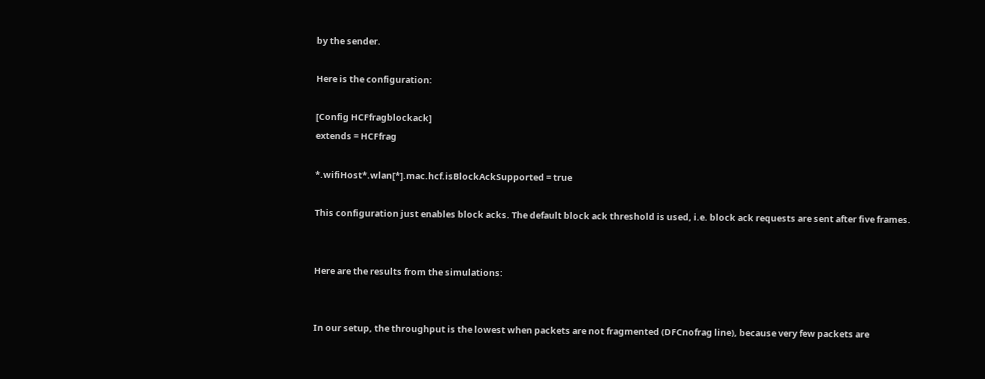by the sender.

Here is the configuration:

[Config HCFfragblockack]
extends = HCFfrag

*.wifiHost*.wlan[*].mac.hcf.isBlockAckSupported = true

This configuration just enables block acks. The default block ack threshold is used, i.e. block ack requests are sent after five frames.


Here are the results from the simulations:


In our setup, the throughput is the lowest when packets are not fragmented (DFCnofrag line), because very few packets are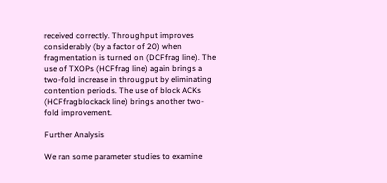received correctly. Throughput improves considerably (by a factor of 20) when fragmentation is turned on (DCFfrag line). The use of TXOPs (HCFfrag line) again brings a two-fold increase in througput by eliminating contention periods. The use of block ACKs (HCFfragblockack line) brings another two-fold improvement.

Further Analysis

We ran some parameter studies to examine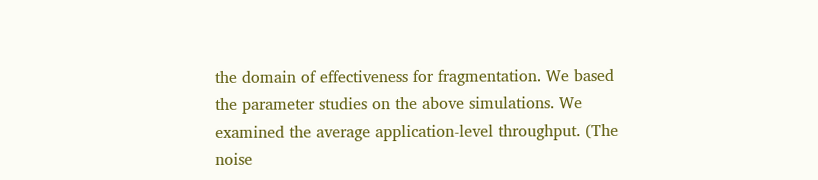the domain of effectiveness for fragmentation. We based the parameter studies on the above simulations. We examined the average application-level throughput. (The noise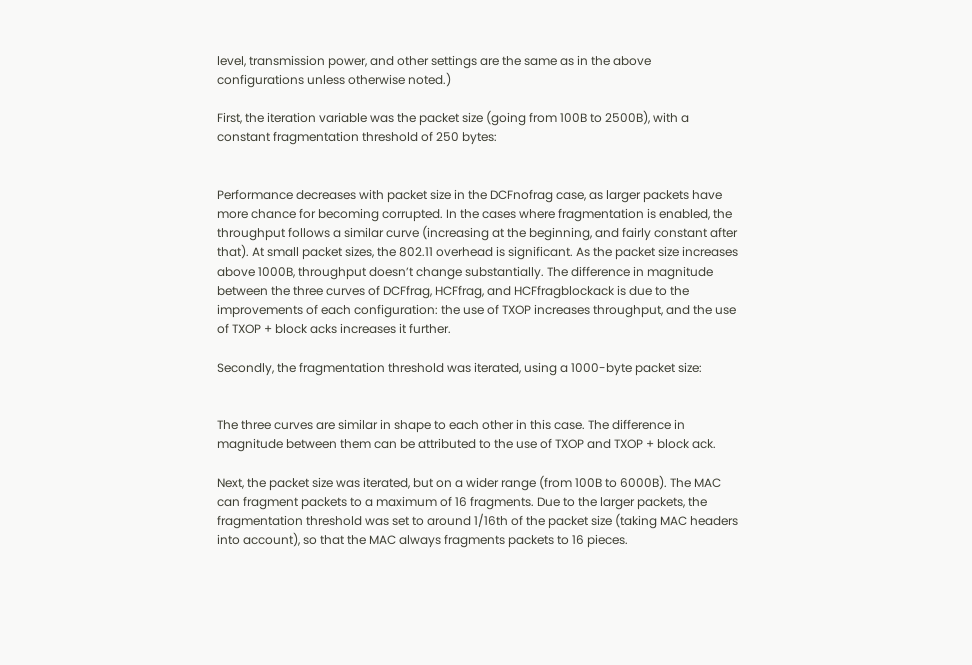level, transmission power, and other settings are the same as in the above configurations unless otherwise noted.)

First, the iteration variable was the packet size (going from 100B to 2500B), with a constant fragmentation threshold of 250 bytes:


Performance decreases with packet size in the DCFnofrag case, as larger packets have more chance for becoming corrupted. In the cases where fragmentation is enabled, the throughput follows a similar curve (increasing at the beginning, and fairly constant after that). At small packet sizes, the 802.11 overhead is significant. As the packet size increases above 1000B, throughput doesn’t change substantially. The difference in magnitude between the three curves of DCFfrag, HCFfrag, and HCFfragblockack is due to the improvements of each configuration: the use of TXOP increases throughput, and the use of TXOP + block acks increases it further.

Secondly, the fragmentation threshold was iterated, using a 1000-byte packet size:


The three curves are similar in shape to each other in this case. The difference in magnitude between them can be attributed to the use of TXOP and TXOP + block ack.

Next, the packet size was iterated, but on a wider range (from 100B to 6000B). The MAC can fragment packets to a maximum of 16 fragments. Due to the larger packets, the fragmentation threshold was set to around 1/16th of the packet size (taking MAC headers into account), so that the MAC always fragments packets to 16 pieces.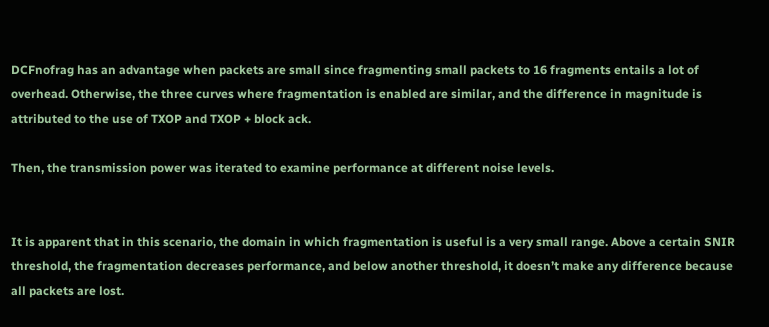DCFnofrag has an advantage when packets are small since fragmenting small packets to 16 fragments entails a lot of overhead. Otherwise, the three curves where fragmentation is enabled are similar, and the difference in magnitude is attributed to the use of TXOP and TXOP + block ack.

Then, the transmission power was iterated to examine performance at different noise levels.


It is apparent that in this scenario, the domain in which fragmentation is useful is a very small range. Above a certain SNIR threshold, the fragmentation decreases performance, and below another threshold, it doesn’t make any difference because all packets are lost.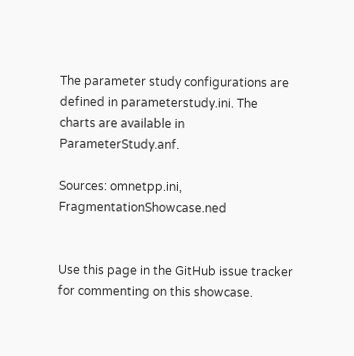The parameter study configurations are defined in parameterstudy.ini. The charts are available in ParameterStudy.anf.

Sources: omnetpp.ini, FragmentationShowcase.ned


Use this page in the GitHub issue tracker for commenting on this showcase.